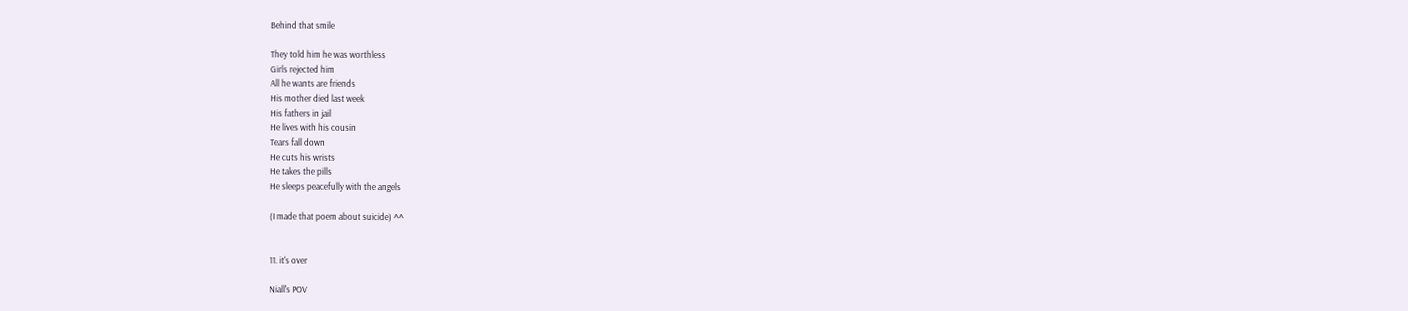Behind that smile

They told him he was worthless
Girls rejected him
All he wants are friends
His mother died last week
His fathers in jail
He lives with his cousin
Tears fall down
He cuts his wrists
He takes the pills
He sleeps peacefully with the angels

(I made that poem about suicide) ^^


11. it's over

Niall's POV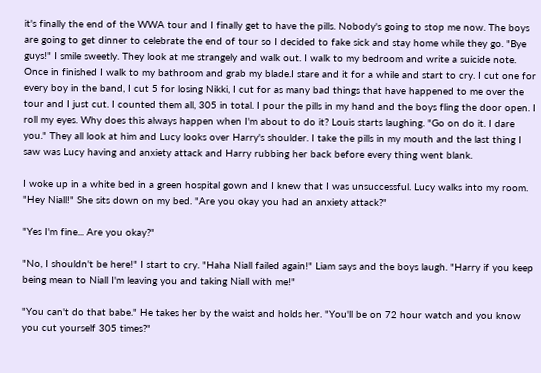it's finally the end of the WWA tour and I finally get to have the pills. Nobody's going to stop me now. The boys are going to get dinner to celebrate the end of tour so I decided to fake sick and stay home while they go. "Bye guys!" I smile sweetly. They look at me strangely and walk out. I walk to my bedroom and write a suicide note. Once in finished I walk to my bathroom and grab my blade.I stare and it for a while and start to cry. I cut one for every boy in the band, I cut 5 for losing Nikki, I cut for as many bad things that have happened to me over the tour and I just cut. I counted them all, 305 in total. I pour the pills in my hand and the boys fling the door open. I roll my eyes. Why does this always happen when I'm about to do it? Louis starts laughing. "Go on do it. I dare you." They all look at him and Lucy looks over Harry's shoulder. I take the pills in my mouth and the last thing I saw was Lucy having and anxiety attack and Harry rubbing her back before every thing went blank.

I woke up in a white bed in a green hospital gown and I knew that I was unsuccessful. Lucy walks into my room. "Hey Niall!" She sits down on my bed. "Are you okay you had an anxiety attack?"

"Yes I'm fine... Are you okay?"

"No, I shouldn't be here!" I start to cry. "Haha Niall failed again!" Liam says and the boys laugh. "Harry if you keep being mean to Niall I'm leaving you and taking Niall with me!"

"You can't do that babe." He takes her by the waist and holds her. "You'll be on 72 hour watch and you know you cut yourself 305 times?"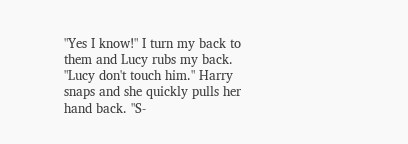"Yes I know!" I turn my back to them and Lucy rubs my back. "Lucy don't touch him." Harry snaps and she quickly pulls her hand back. "S-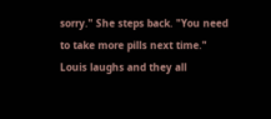sorry." She steps back. "You need to take more pills next time." Louis laughs and they all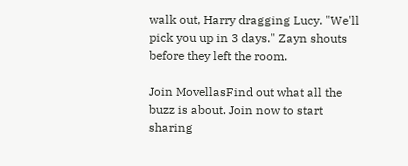walk out, Harry dragging Lucy. "We'll pick you up in 3 days." Zayn shouts before they left the room.

Join MovellasFind out what all the buzz is about. Join now to start sharing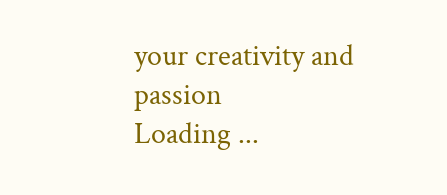your creativity and passion
Loading ...